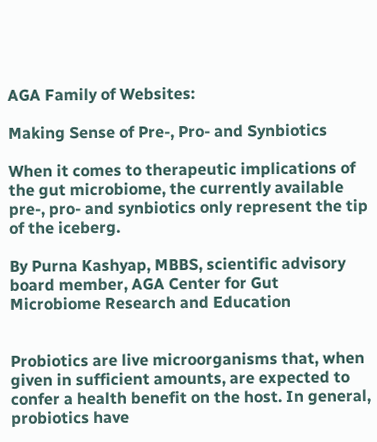AGA Family of Websites:

Making Sense of Pre-, Pro- and Synbiotics

When it comes to therapeutic implications of the gut microbiome, the currently available pre-, pro- and synbiotics only represent the tip of the iceberg.

By Purna Kashyap, MBBS, scientific advisory board member, AGA Center for Gut Microbiome Research and Education


Probiotics are live microorganisms that, when given in sufficient amounts, are expected to confer a health benefit on the host. In general, probiotics have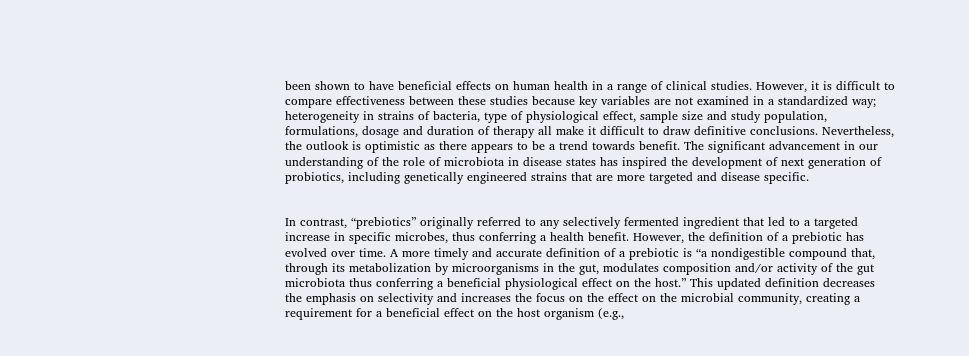been shown to have beneficial effects on human health in a range of clinical studies. However, it is difficult to compare effectiveness between these studies because key variables are not examined in a standardized way; heterogeneity in strains of bacteria, type of physiological effect, sample size and study population, formulations, dosage and duration of therapy all make it difficult to draw definitive conclusions. Nevertheless, the outlook is optimistic as there appears to be a trend towards benefit. The significant advancement in our understanding of the role of microbiota in disease states has inspired the development of next generation of probiotics, including genetically engineered strains that are more targeted and disease specific.


In contrast, “prebiotics” originally referred to any selectively fermented ingredient that led to a targeted increase in specific microbes, thus conferring a health benefit. However, the definition of a prebiotic has evolved over time. A more timely and accurate definition of a prebiotic is “a nondigestible compound that, through its metabolization by microorganisms in the gut, modulates composition and/or activity of the gut microbiota thus conferring a beneficial physiological effect on the host.” This updated definition decreases the emphasis on selectivity and increases the focus on the effect on the microbial community, creating a requirement for a beneficial effect on the host organism (e.g.,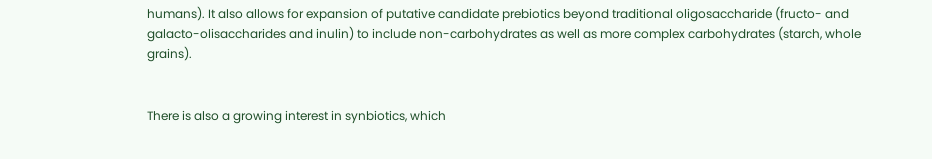humans). It also allows for expansion of putative candidate prebiotics beyond traditional oligosaccharide (fructo- and galacto-olisaccharides and inulin) to include non-carbohydrates as well as more complex carbohydrates (starch, whole grains).


There is also a growing interest in synbiotics, which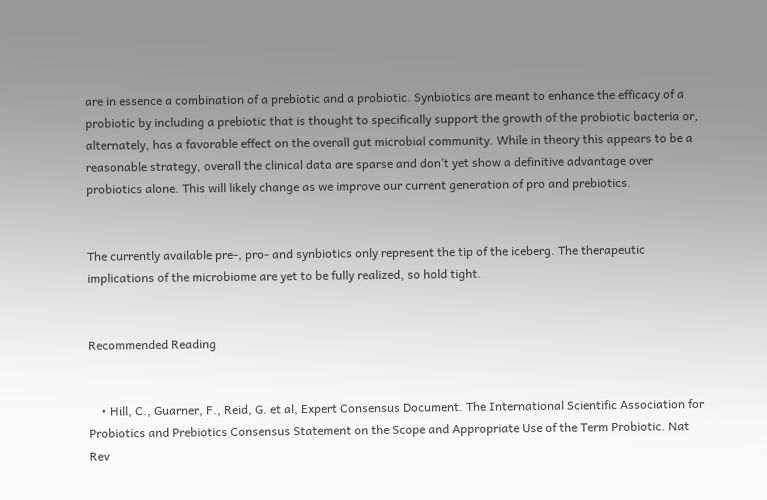are in essence a combination of a prebiotic and a probiotic. Synbiotics are meant to enhance the efficacy of a probiotic by including a prebiotic that is thought to specifically support the growth of the probiotic bacteria or, alternately, has a favorable effect on the overall gut microbial community. While in theory this appears to be a reasonable strategy, overall the clinical data are sparse and don’t yet show a definitive advantage over probiotics alone. This will likely change as we improve our current generation of pro and prebiotics.


The currently available pre-, pro- and synbiotics only represent the tip of the iceberg. The therapeutic implications of the microbiome are yet to be fully realized, so hold tight.


Recommended Reading


    • Hill, C., Guarner, F., Reid, G. et al, Expert Consensus Document. The International Scientific Association for Probiotics and Prebiotics Consensus Statement on the Scope and Appropriate Use of the Term Probiotic. Nat Rev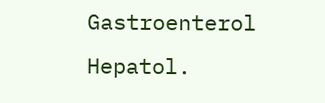Gastroenterol Hepatol.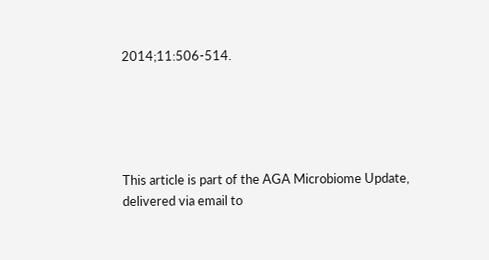2014;11:506-514.





This article is part of the AGA Microbiome Update, delivered via email to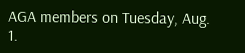AGA members on Tuesday, Aug. 1.